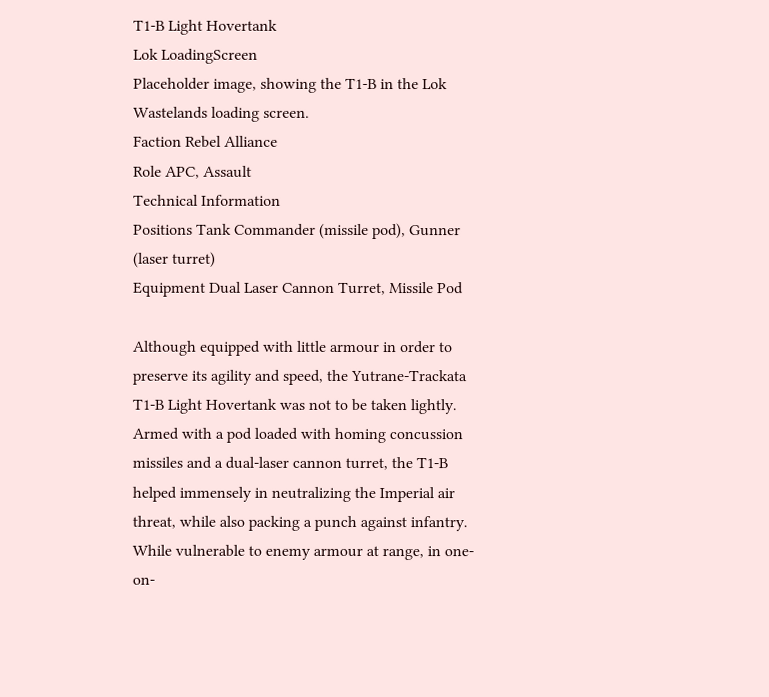T1-B Light Hovertank
Lok LoadingScreen
Placeholder image, showing the T1-B in the Lok Wastelands loading screen.
Faction Rebel Alliance
Role APC, Assault
Technical Information
Positions Tank Commander (missile pod), Gunner (laser turret)
Equipment Dual Laser Cannon Turret, Missile Pod

Although equipped with little armour in order to preserve its agility and speed, the Yutrane-Trackata T1-B Light Hovertank was not to be taken lightly. Armed with a pod loaded with homing concussion missiles and a dual-laser cannon turret, the T1-B helped immensely in neutralizing the Imperial air threat, while also packing a punch against infantry. While vulnerable to enemy armour at range, in one-on-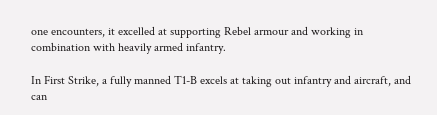one encounters, it excelled at supporting Rebel armour and working in combination with heavily armed infantry.

In First Strike, a fully manned T1-B excels at taking out infantry and aircraft, and can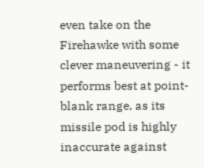even take on the Firehawke with some clever maneuvering - it performs best at point-blank range, as its missile pod is highly inaccurate against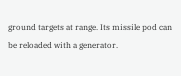ground targets at range. Its missile pod can be reloaded with a generator.